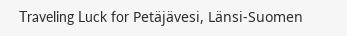Traveling Luck for Petäjävesi, Länsi-Suomen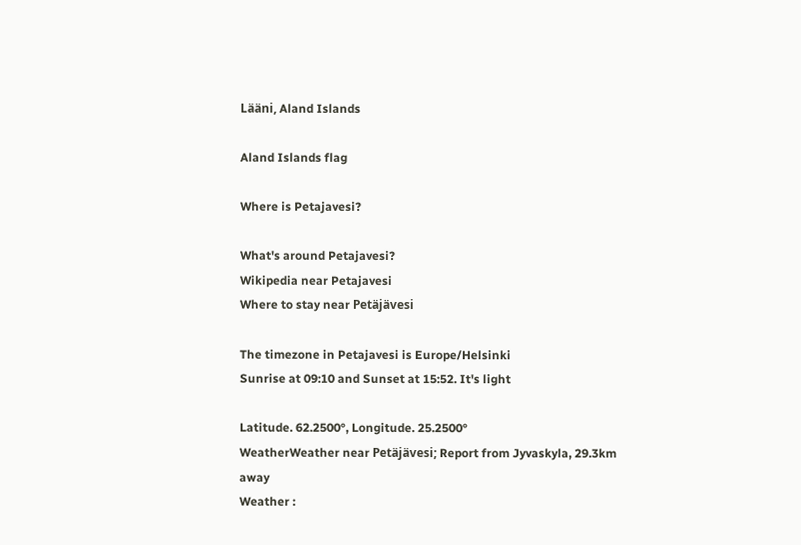Lääni, Aland Islands

Aland Islands flag

Where is Petajavesi?

What's around Petajavesi?
Wikipedia near Petajavesi
Where to stay near Petäjävesi

The timezone in Petajavesi is Europe/Helsinki
Sunrise at 09:10 and Sunset at 15:52. It's light

Latitude. 62.2500°, Longitude. 25.2500°
WeatherWeather near Petäjävesi; Report from Jyvaskyla, 29.3km away
Weather :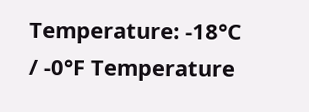Temperature: -18°C / -0°F Temperature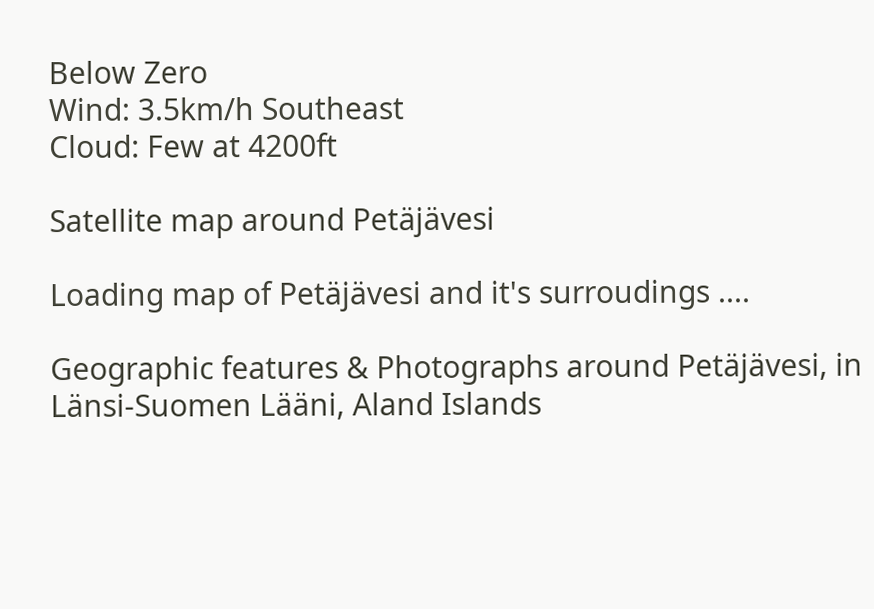Below Zero
Wind: 3.5km/h Southeast
Cloud: Few at 4200ft

Satellite map around Petäjävesi

Loading map of Petäjävesi and it's surroudings ....

Geographic features & Photographs around Petäjävesi, in Länsi-Suomen Lääni, Aland Islands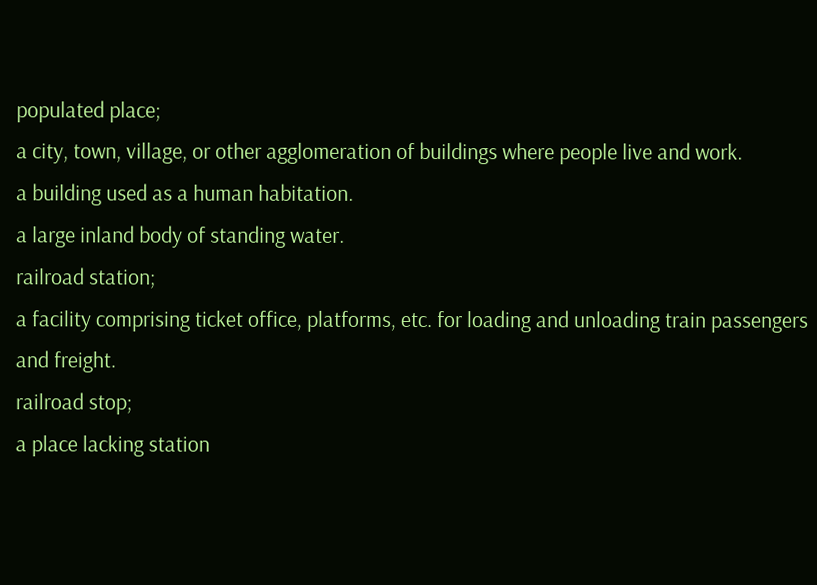populated place;
a city, town, village, or other agglomeration of buildings where people live and work.
a building used as a human habitation.
a large inland body of standing water.
railroad station;
a facility comprising ticket office, platforms, etc. for loading and unloading train passengers and freight.
railroad stop;
a place lacking station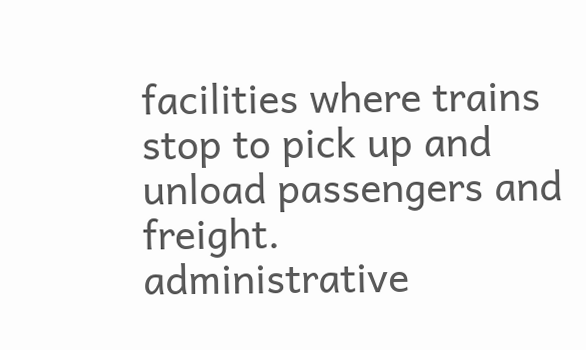facilities where trains stop to pick up and unload passengers and freight.
administrative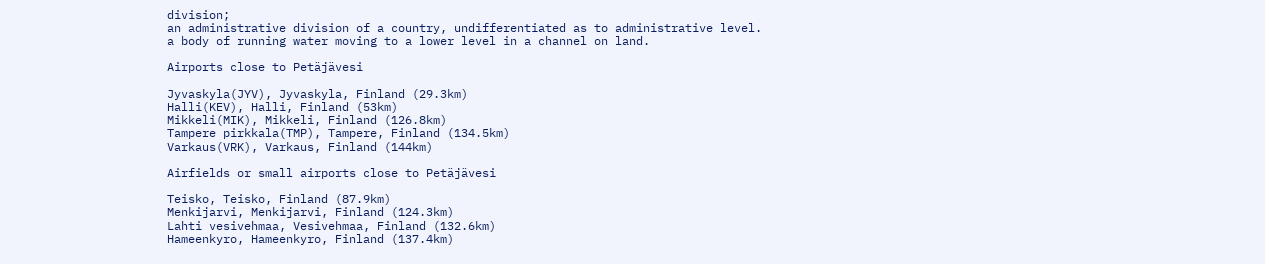division;
an administrative division of a country, undifferentiated as to administrative level.
a body of running water moving to a lower level in a channel on land.

Airports close to Petäjävesi

Jyvaskyla(JYV), Jyvaskyla, Finland (29.3km)
Halli(KEV), Halli, Finland (53km)
Mikkeli(MIK), Mikkeli, Finland (126.8km)
Tampere pirkkala(TMP), Tampere, Finland (134.5km)
Varkaus(VRK), Varkaus, Finland (144km)

Airfields or small airports close to Petäjävesi

Teisko, Teisko, Finland (87.9km)
Menkijarvi, Menkijarvi, Finland (124.3km)
Lahti vesivehmaa, Vesivehmaa, Finland (132.6km)
Hameenkyro, Hameenkyro, Finland (137.4km)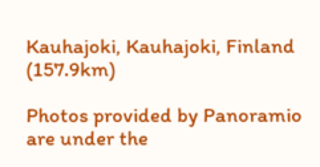Kauhajoki, Kauhajoki, Finland (157.9km)

Photos provided by Panoramio are under the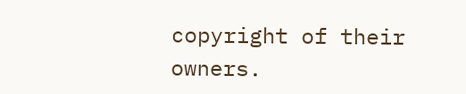copyright of their owners.